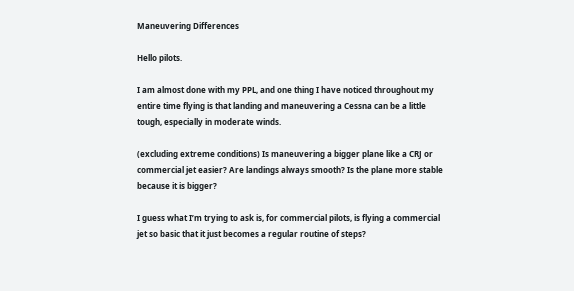Maneuvering Differences

Hello pilots.

I am almost done with my PPL, and one thing I have noticed throughout my entire time flying is that landing and maneuvering a Cessna can be a little tough, especially in moderate winds.

(excluding extreme conditions) Is maneuvering a bigger plane like a CRJ or commercial jet easier? Are landings always smooth? Is the plane more stable because it is bigger?

I guess what I’m trying to ask is, for commercial pilots, is flying a commercial jet so basic that it just becomes a regular routine of steps?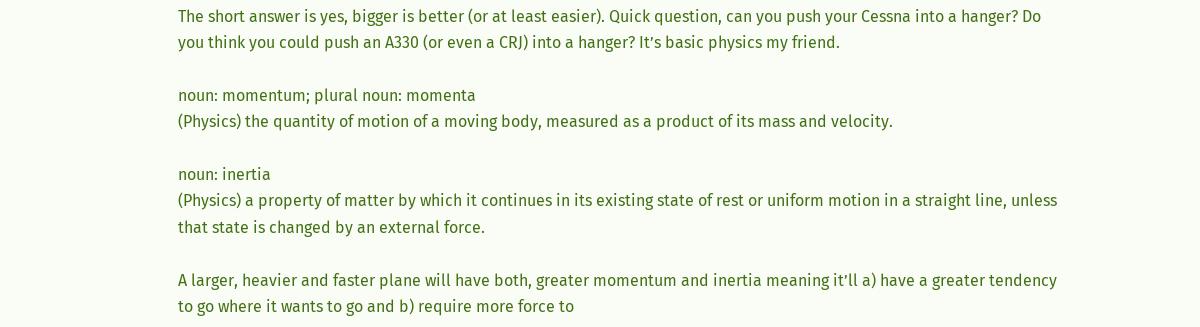The short answer is yes, bigger is better (or at least easier). Quick question, can you push your Cessna into a hanger? Do you think you could push an A330 (or even a CRJ) into a hanger? It’s basic physics my friend.

noun: momentum; plural noun: momenta
(Physics) the quantity of motion of a moving body, measured as a product of its mass and velocity.

noun: inertia
(Physics) a property of matter by which it continues in its existing state of rest or uniform motion in a straight line, unless that state is changed by an external force.

A larger, heavier and faster plane will have both, greater momentum and inertia meaning it’ll a) have a greater tendency to go where it wants to go and b) require more force to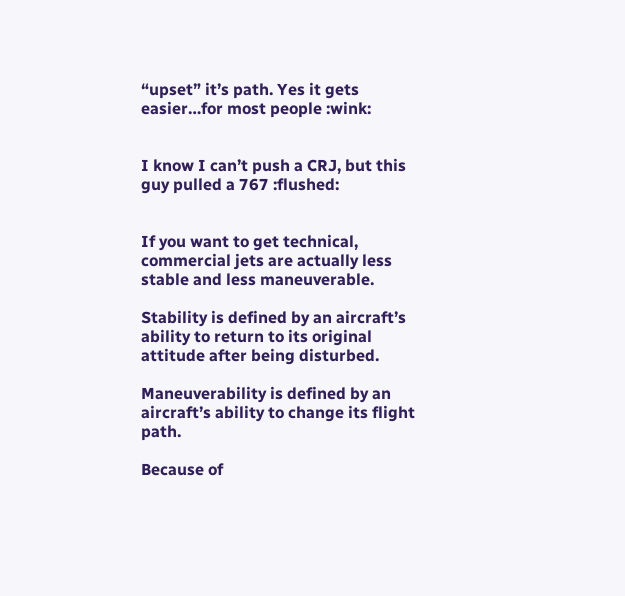“upset” it’s path. Yes it gets easier…for most people :wink:


I know I can’t push a CRJ, but this guy pulled a 767 :flushed:


If you want to get technical, commercial jets are actually less stable and less maneuverable.

Stability is defined by an aircraft’s ability to return to its original attitude after being disturbed.

Maneuverability is defined by an aircraft’s ability to change its flight path.

Because of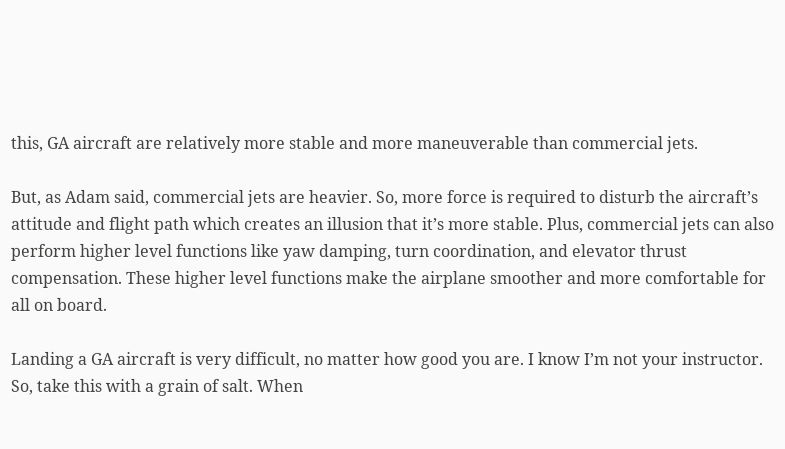this, GA aircraft are relatively more stable and more maneuverable than commercial jets.

But, as Adam said, commercial jets are heavier. So, more force is required to disturb the aircraft’s attitude and flight path which creates an illusion that it’s more stable. Plus, commercial jets can also perform higher level functions like yaw damping, turn coordination, and elevator thrust compensation. These higher level functions make the airplane smoother and more comfortable for all on board.

Landing a GA aircraft is very difficult, no matter how good you are. I know I’m not your instructor. So, take this with a grain of salt. When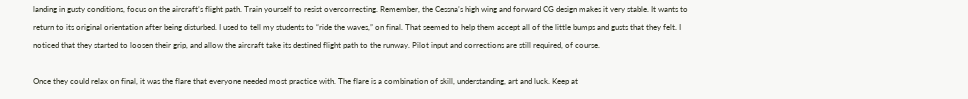landing in gusty conditions, focus on the aircraft’s flight path. Train yourself to resist overcorrecting. Remember, the Cessna’s high wing and forward CG design makes it very stable. It wants to return to its original orientation after being disturbed. I used to tell my students to “ride the waves,” on final. That seemed to help them accept all of the little bumps and gusts that they felt. I noticed that they started to loosen their grip, and allow the aircraft take its destined flight path to the runway. Pilot input and corrections are still required, of course.

Once they could relax on final, it was the flare that everyone needed most practice with. The flare is a combination of skill, understanding, art and luck. Keep at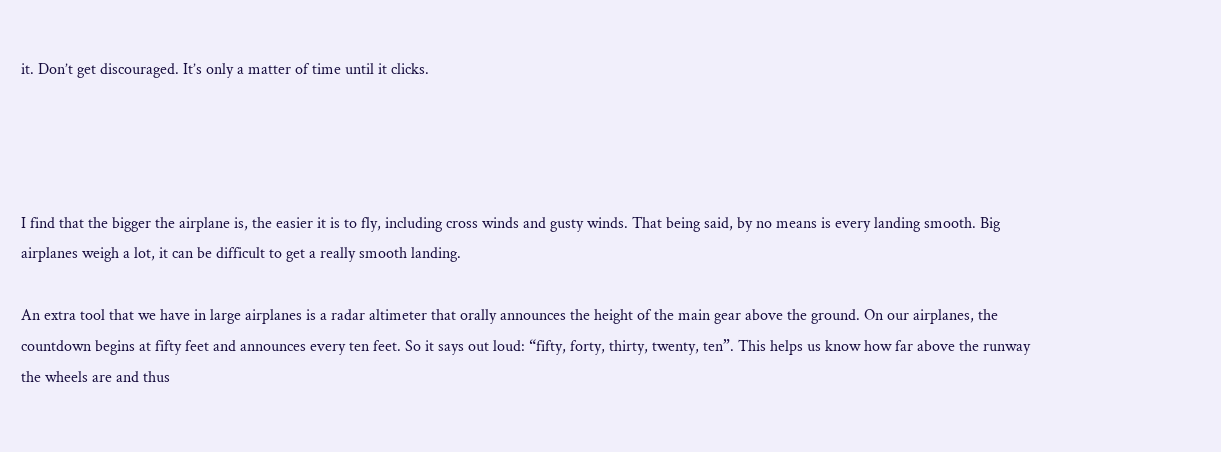it. Don’t get discouraged. It’s only a matter of time until it clicks.




I find that the bigger the airplane is, the easier it is to fly, including cross winds and gusty winds. That being said, by no means is every landing smooth. Big airplanes weigh a lot, it can be difficult to get a really smooth landing.

An extra tool that we have in large airplanes is a radar altimeter that orally announces the height of the main gear above the ground. On our airplanes, the countdown begins at fifty feet and announces every ten feet. So it says out loud: “fifty, forty, thirty, twenty, ten”. This helps us know how far above the runway the wheels are and thus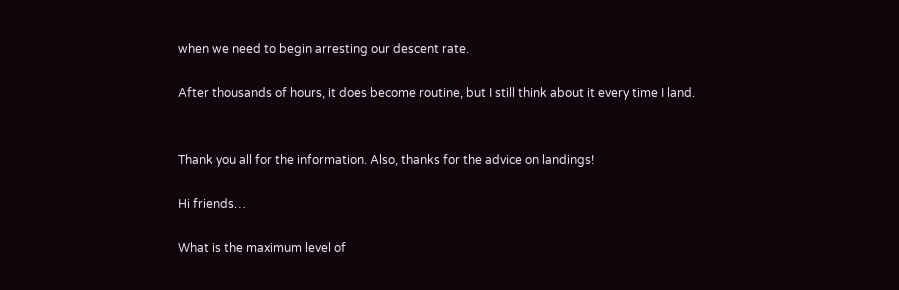when we need to begin arresting our descent rate.

After thousands of hours, it does become routine, but I still think about it every time I land.


Thank you all for the information. Also, thanks for the advice on landings!

Hi friends…

What is the maximum level of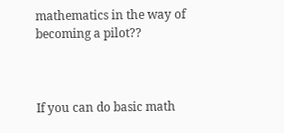mathematics in the way of becoming a pilot??



If you can do basic math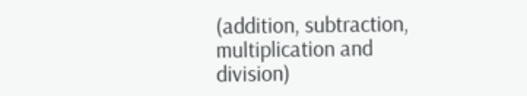(addition, subtraction, multiplication and division)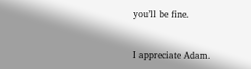you’ll be fine.


I appreciate Adam.